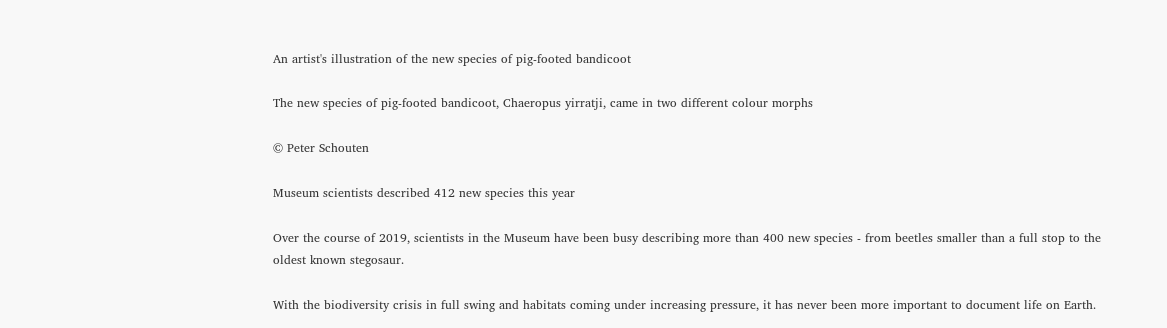An artist's illustration of the new species of pig-footed bandicoot

The new species of pig-footed bandicoot, Chaeropus yirratji, came in two different colour morphs

© Peter Schouten

Museum scientists described 412 new species this year

Over the course of 2019, scientists in the Museum have been busy describing more than 400 new species - from beetles smaller than a full stop to the oldest known stegosaur.

With the biodiversity crisis in full swing and habitats coming under increasing pressure, it has never been more important to document life on Earth.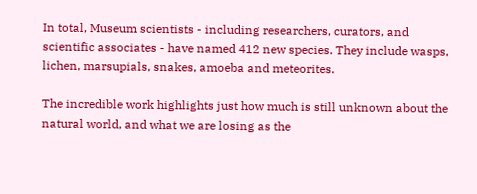In total, Museum scientists - including researchers, curators, and scientific associates - have named 412 new species. They include wasps, lichen, marsupials, snakes, amoeba and meteorites.

The incredible work highlights just how much is still unknown about the natural world, and what we are losing as the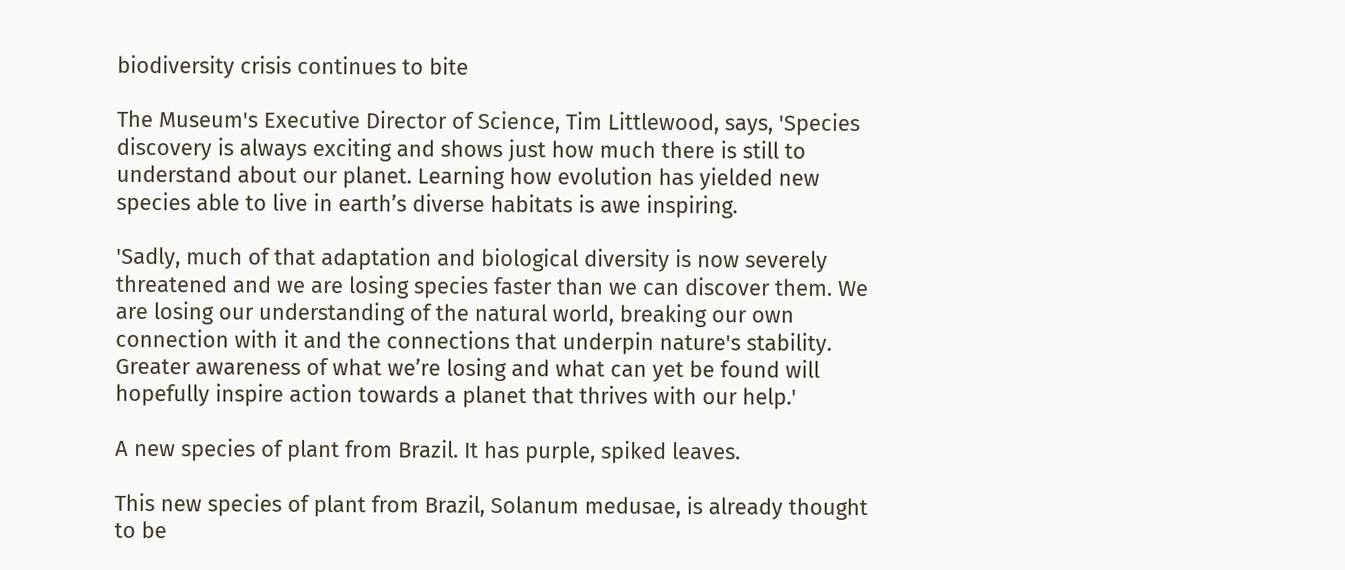biodiversity crisis continues to bite

The Museum's Executive Director of Science, Tim Littlewood, says, 'Species discovery is always exciting and shows just how much there is still to understand about our planet. Learning how evolution has yielded new species able to live in earth’s diverse habitats is awe inspiring.

'Sadly, much of that adaptation and biological diversity is now severely threatened and we are losing species faster than we can discover them. We are losing our understanding of the natural world, breaking our own connection with it and the connections that underpin nature's stability. Greater awareness of what we’re losing and what can yet be found will hopefully inspire action towards a planet that thrives with our help.'

A new species of plant from Brazil. It has purple, spiked leaves.

This new species of plant from Brazil, Solanum medusae, is already thought to be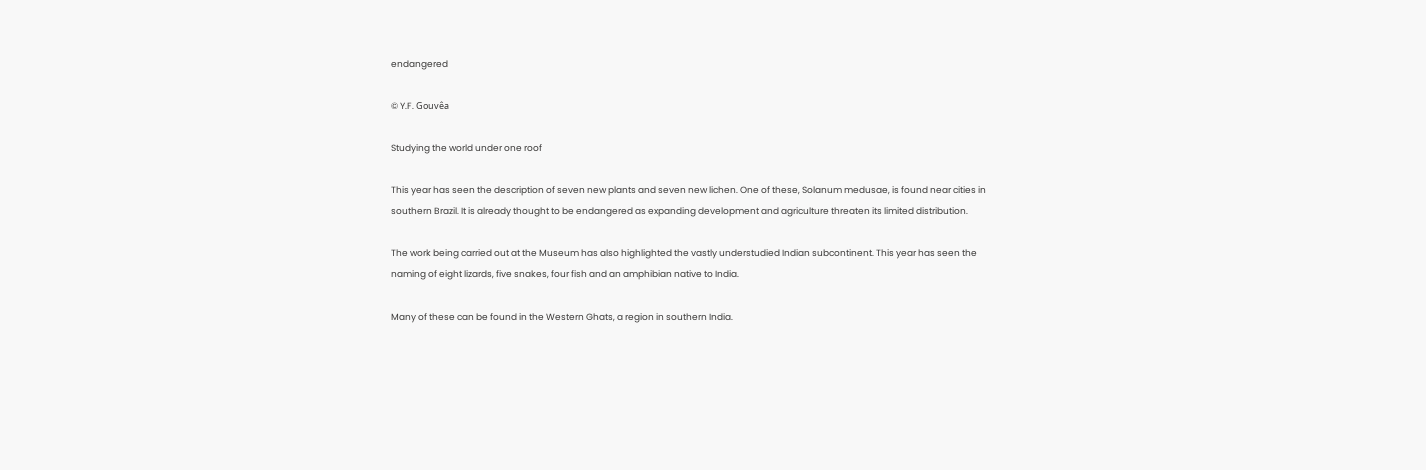endangered

© Y.F. Gouvêa

Studying the world under one roof

This year has seen the description of seven new plants and seven new lichen. One of these, Solanum medusae, is found near cities in southern Brazil. It is already thought to be endangered as expanding development and agriculture threaten its limited distribution.

The work being carried out at the Museum has also highlighted the vastly understudied Indian subcontinent. This year has seen the naming of eight lizards, five snakes, four fish and an amphibian native to India.

Many of these can be found in the Western Ghats, a region in southern India.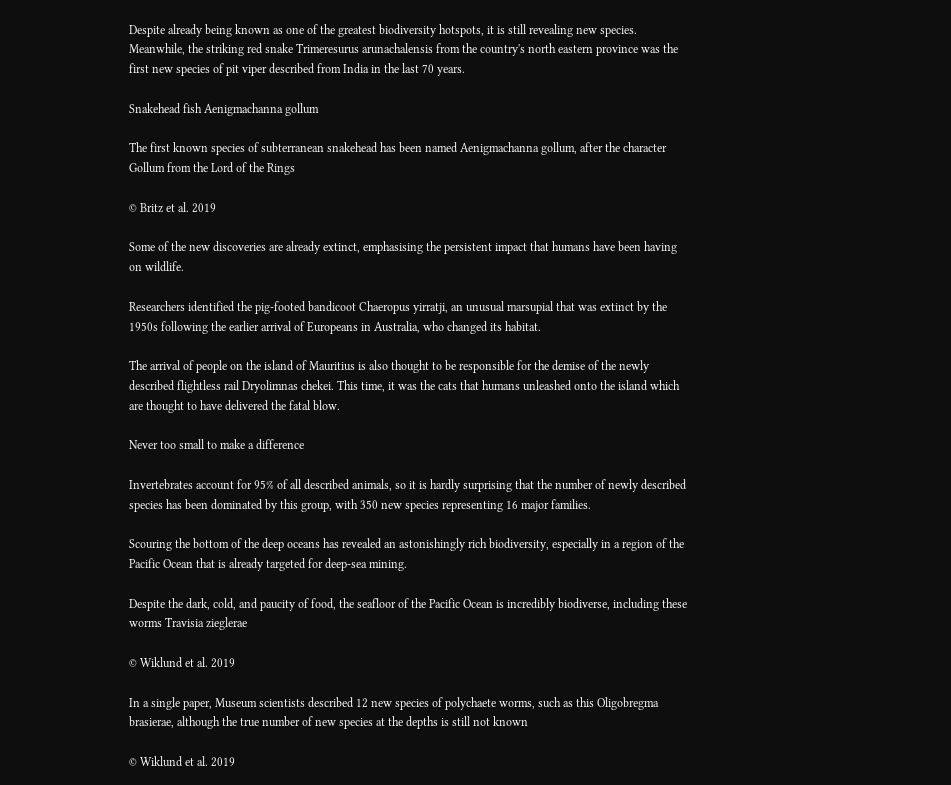Despite already being known as one of the greatest biodiversity hotspots, it is still revealing new species. Meanwhile, the striking red snake Trimeresurus arunachalensis from the country's north eastern province was the first new species of pit viper described from India in the last 70 years.

Snakehead fish Aenigmachanna gollum

The first known species of subterranean snakehead has been named Aenigmachanna gollum, after the character Gollum from the Lord of the Rings

© Britz et al. 2019

Some of the new discoveries are already extinct, emphasising the persistent impact that humans have been having on wildlife.

Researchers identified the pig-footed bandicoot Chaeropus yirratji, an unusual marsupial that was extinct by the 1950s following the earlier arrival of Europeans in Australia, who changed its habitat.

The arrival of people on the island of Mauritius is also thought to be responsible for the demise of the newly described flightless rail Dryolimnas chekei. This time, it was the cats that humans unleashed onto the island which are thought to have delivered the fatal blow.

Never too small to make a difference

Invertebrates account for 95% of all described animals, so it is hardly surprising that the number of newly described species has been dominated by this group, with 350 new species representing 16 major families.

Scouring the bottom of the deep oceans has revealed an astonishingly rich biodiversity, especially in a region of the Pacific Ocean that is already targeted for deep-sea mining.

Despite the dark, cold, and paucity of food, the seafloor of the Pacific Ocean is incredibly biodiverse, including these worms Travisia zieglerae

© Wiklund et al. 2019

In a single paper, Museum scientists described 12 new species of polychaete worms, such as this Oligobregma brasierae, although the true number of new species at the depths is still not known

© Wiklund et al. 2019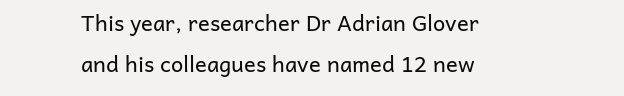This year, researcher Dr Adrian Glover and his colleagues have named 12 new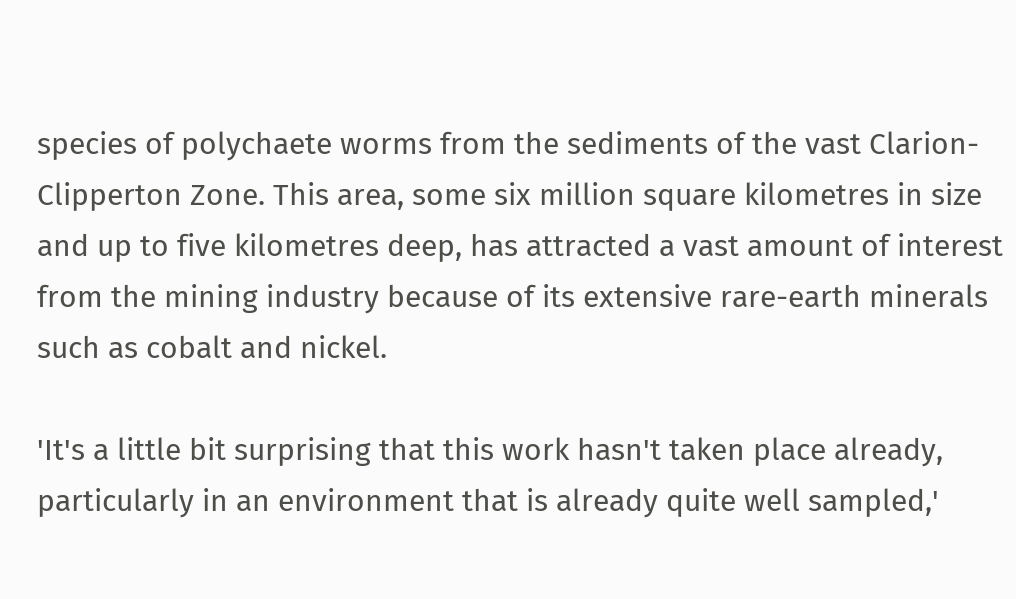species of polychaete worms from the sediments of the vast Clarion-Clipperton Zone. This area, some six million square kilometres in size and up to five kilometres deep, has attracted a vast amount of interest from the mining industry because of its extensive rare-earth minerals such as cobalt and nickel.

'It's a little bit surprising that this work hasn't taken place already, particularly in an environment that is already quite well sampled,'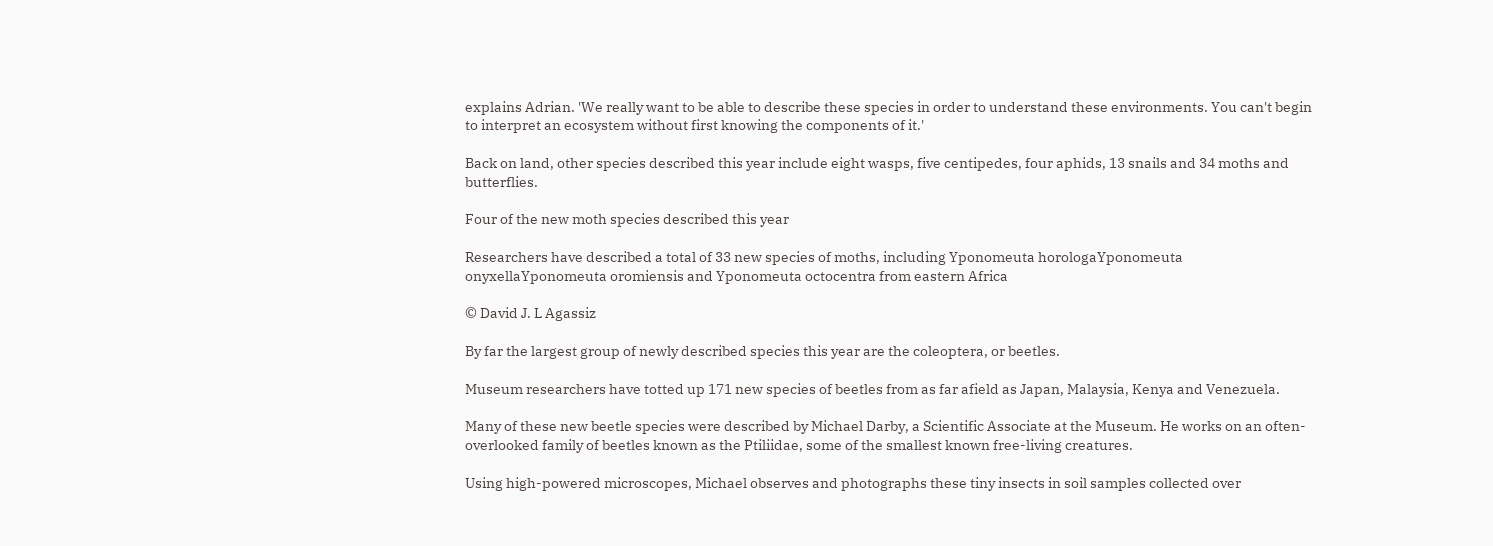explains Adrian. 'We really want to be able to describe these species in order to understand these environments. You can't begin to interpret an ecosystem without first knowing the components of it.'

Back on land, other species described this year include eight wasps, five centipedes, four aphids, 13 snails and 34 moths and butterflies.

Four of the new moth species described this year

Researchers have described a total of 33 new species of moths, including Yponomeuta horologaYponomeuta onyxellaYponomeuta oromiensis and Yponomeuta octocentra from eastern Africa

© David J. L Agassiz

By far the largest group of newly described species this year are the coleoptera, or beetles.

Museum researchers have totted up 171 new species of beetles from as far afield as Japan, Malaysia, Kenya and Venezuela.

Many of these new beetle species were described by Michael Darby, a Scientific Associate at the Museum. He works on an often-overlooked family of beetles known as the Ptiliidae, some of the smallest known free-living creatures.

Using high-powered microscopes, Michael observes and photographs these tiny insects in soil samples collected over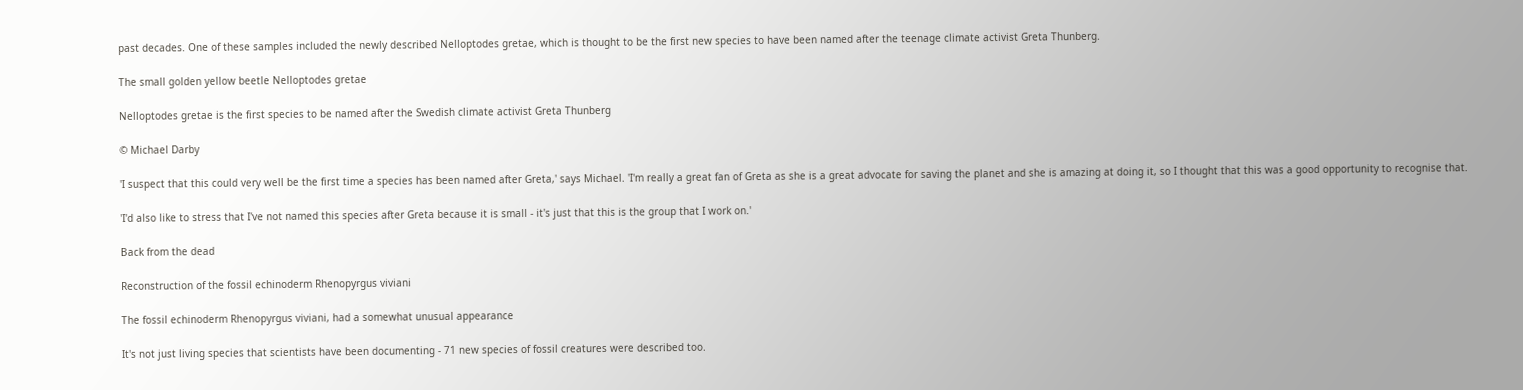past decades. One of these samples included the newly described Nelloptodes gretae, which is thought to be the first new species to have been named after the teenage climate activist Greta Thunberg.

The small golden yellow beetle Nelloptodes gretae

Nelloptodes gretae is the first species to be named after the Swedish climate activist Greta Thunberg

© Michael Darby

'I suspect that this could very well be the first time a species has been named after Greta,' says Michael. 'I'm really a great fan of Greta as she is a great advocate for saving the planet and she is amazing at doing it, so I thought that this was a good opportunity to recognise that.

'I'd also like to stress that I've not named this species after Greta because it is small - it's just that this is the group that I work on.'

Back from the dead

Reconstruction of the fossil echinoderm Rhenopyrgus viviani

The fossil echinoderm Rhenopyrgus viviani, had a somewhat unusual appearance

It's not just living species that scientists have been documenting - 71 new species of fossil creatures were described too.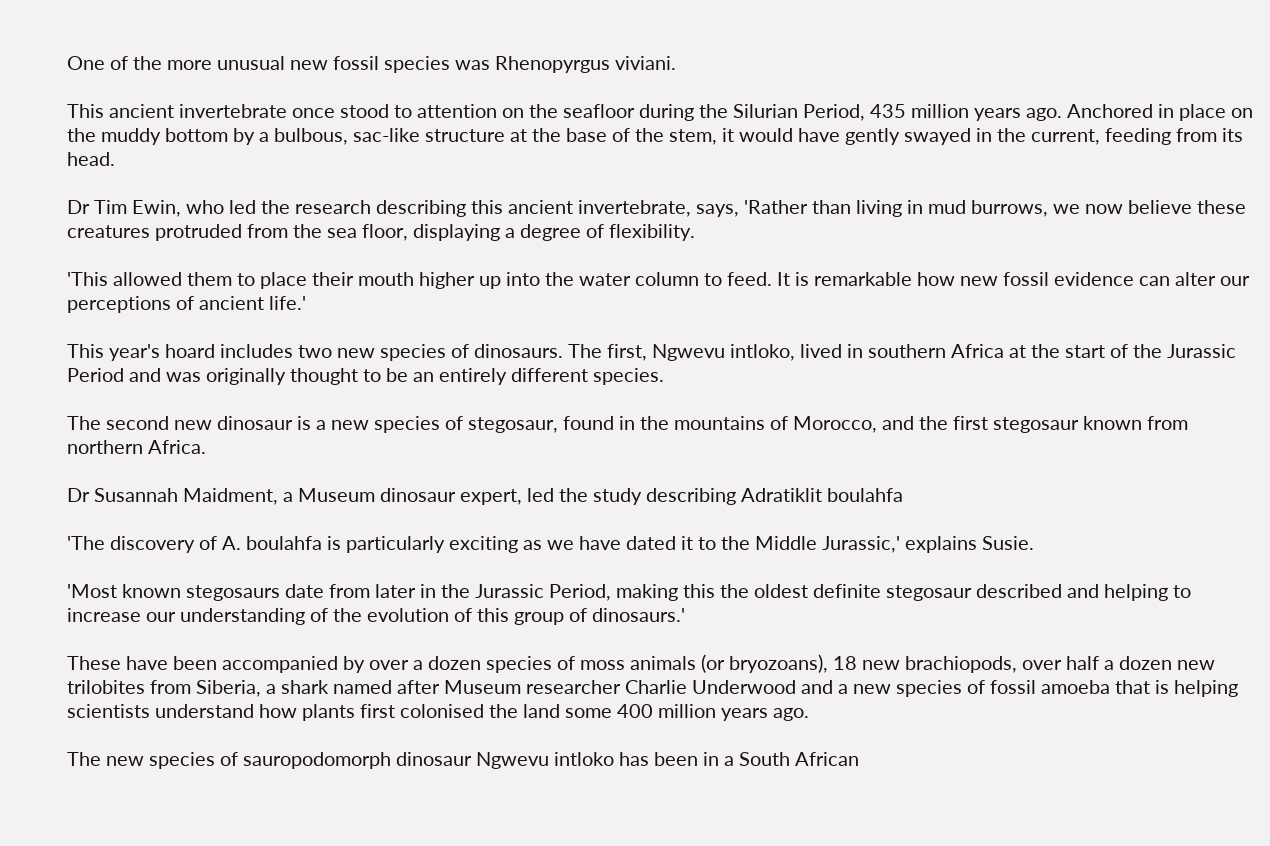One of the more unusual new fossil species was Rhenopyrgus viviani.

This ancient invertebrate once stood to attention on the seafloor during the Silurian Period, 435 million years ago. Anchored in place on the muddy bottom by a bulbous, sac-like structure at the base of the stem, it would have gently swayed in the current, feeding from its head.

Dr Tim Ewin, who led the research describing this ancient invertebrate, says, 'Rather than living in mud burrows, we now believe these creatures protruded from the sea floor, displaying a degree of flexibility.

'This allowed them to place their mouth higher up into the water column to feed. It is remarkable how new fossil evidence can alter our perceptions of ancient life.'

This year's hoard includes two new species of dinosaurs. The first, Ngwevu intloko, lived in southern Africa at the start of the Jurassic Period and was originally thought to be an entirely different species.

The second new dinosaur is a new species of stegosaur, found in the mountains of Morocco, and the first stegosaur known from northern Africa.

Dr Susannah Maidment, a Museum dinosaur expert, led the study describing Adratiklit boulahfa

'The discovery of A. boulahfa is particularly exciting as we have dated it to the Middle Jurassic,' explains Susie.

'Most known stegosaurs date from later in the Jurassic Period, making this the oldest definite stegosaur described and helping to increase our understanding of the evolution of this group of dinosaurs.'

These have been accompanied by over a dozen species of moss animals (or bryozoans), 18 new brachiopods, over half a dozen new trilobites from Siberia, a shark named after Museum researcher Charlie Underwood and a new species of fossil amoeba that is helping scientists understand how plants first colonised the land some 400 million years ago.

The new species of sauropodomorph dinosaur Ngwevu intloko has been in a South African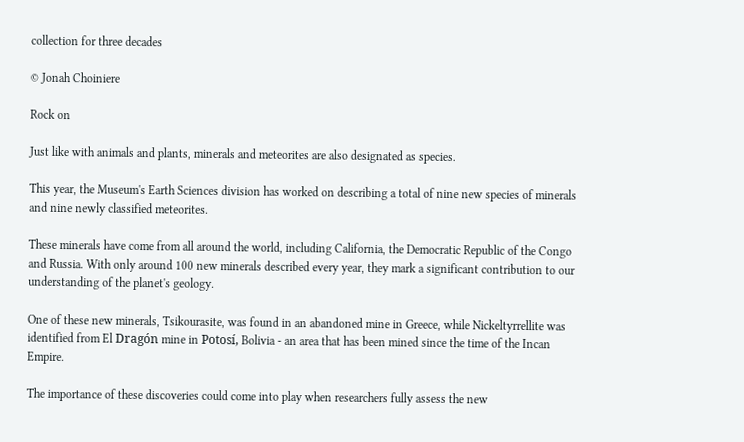collection for three decades

© Jonah Choiniere

Rock on

Just like with animals and plants, minerals and meteorites are also designated as species.

This year, the Museum's Earth Sciences division has worked on describing a total of nine new species of minerals and nine newly classified meteorites.

These minerals have come from all around the world, including California, the Democratic Republic of the Congo and Russia. With only around 100 new minerals described every year, they mark a significant contribution to our understanding of the planet's geology.

One of these new minerals, Tsikourasite, was found in an abandoned mine in Greece, while Nickeltyrrellite was identified from El Dragón mine in Potosí, Bolivia - an area that has been mined since the time of the Incan Empire.

The importance of these discoveries could come into play when researchers fully assess the new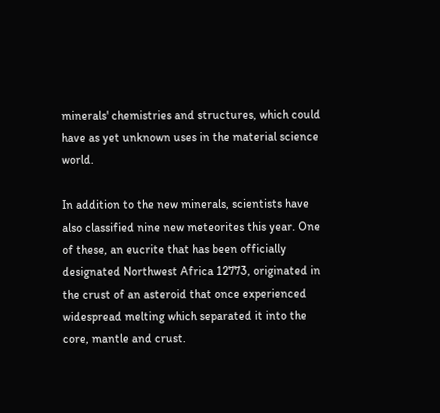minerals' chemistries and structures, which could have as yet unknown uses in the material science world.

In addition to the new minerals, scientists have also classified nine new meteorites this year. One of these, an eucrite that has been officially designated Northwest Africa 12773, originated in the crust of an asteroid that once experienced widespread melting which separated it into the core, mantle and crust.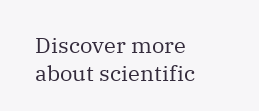Discover more about scientific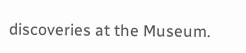discoveries at the Museum.